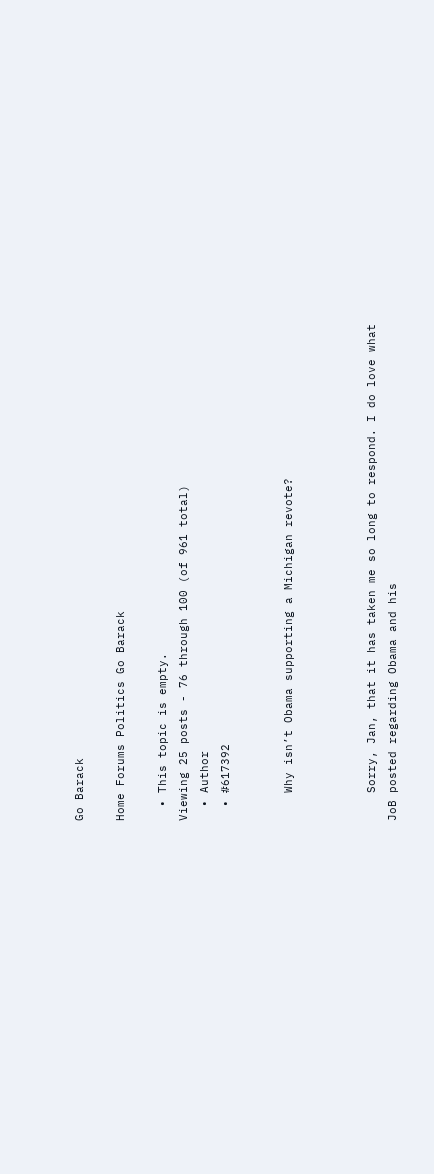Go Barack

Home Forums Politics Go Barack

  • This topic is empty.
Viewing 25 posts - 76 through 100 (of 961 total)
  • Author
  • #617392


    Why isn’t Obama supporting a Michigan revote?



    Sorry, Jan, that it has taken me so long to respond. I do love what JoB posted regarding Obama and his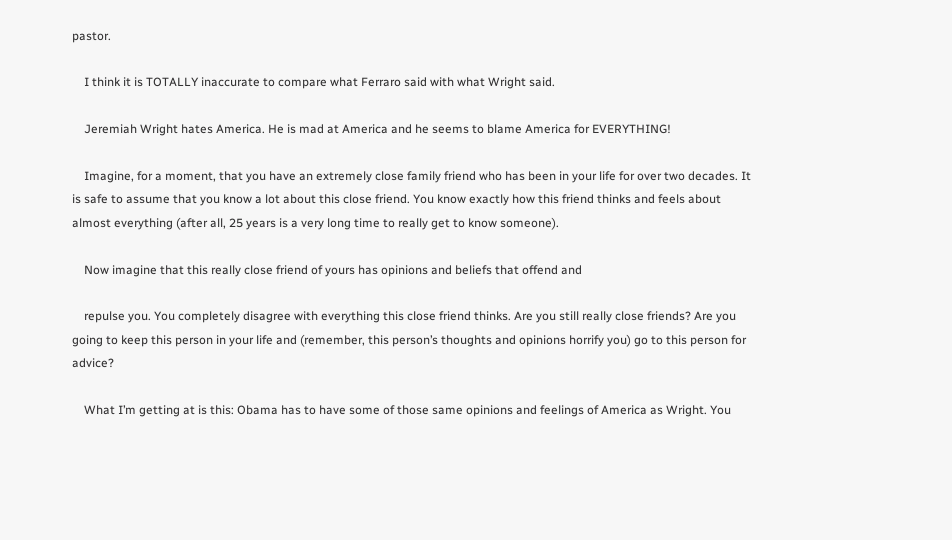pastor.

    I think it is TOTALLY inaccurate to compare what Ferraro said with what Wright said.

    Jeremiah Wright hates America. He is mad at America and he seems to blame America for EVERYTHING!

    Imagine, for a moment, that you have an extremely close family friend who has been in your life for over two decades. It is safe to assume that you know a lot about this close friend. You know exactly how this friend thinks and feels about almost everything (after all, 25 years is a very long time to really get to know someone).

    Now imagine that this really close friend of yours has opinions and beliefs that offend and

    repulse you. You completely disagree with everything this close friend thinks. Are you still really close friends? Are you going to keep this person in your life and (remember, this person’s thoughts and opinions horrify you) go to this person for advice?

    What I’m getting at is this: Obama has to have some of those same opinions and feelings of America as Wright. You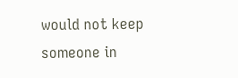would not keep someone in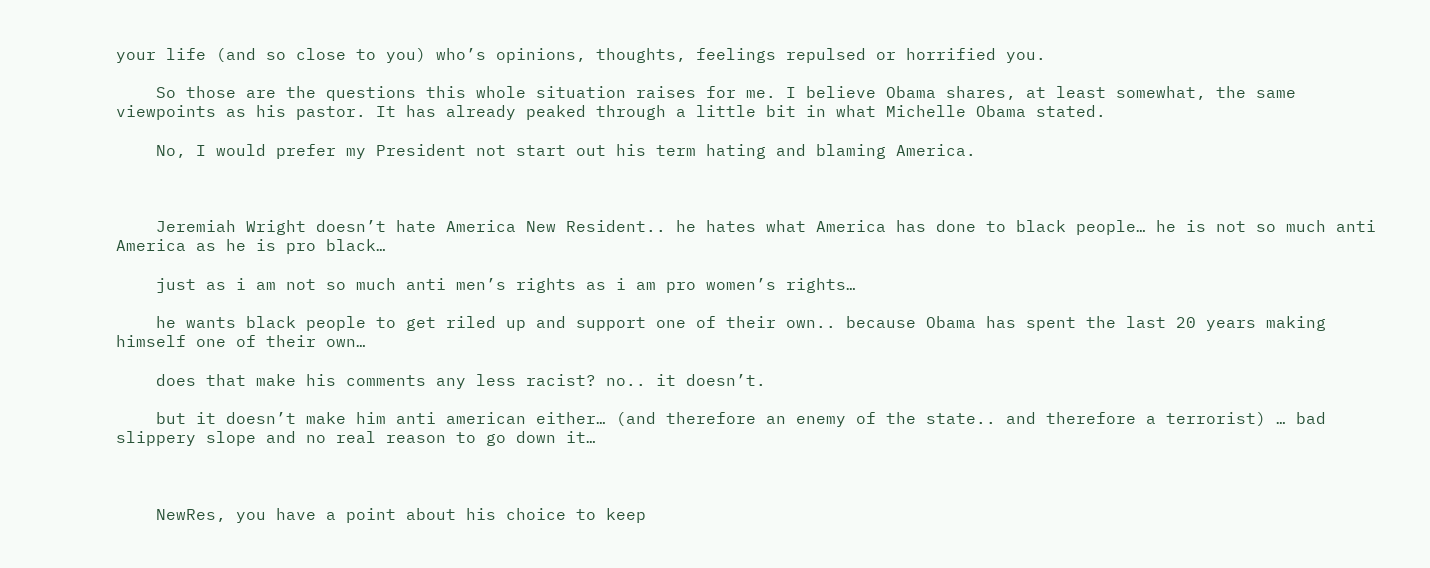your life (and so close to you) who’s opinions, thoughts, feelings repulsed or horrified you.

    So those are the questions this whole situation raises for me. I believe Obama shares, at least somewhat, the same viewpoints as his pastor. It has already peaked through a little bit in what Michelle Obama stated.

    No, I would prefer my President not start out his term hating and blaming America.



    Jeremiah Wright doesn’t hate America New Resident.. he hates what America has done to black people… he is not so much anti America as he is pro black…

    just as i am not so much anti men’s rights as i am pro women’s rights…

    he wants black people to get riled up and support one of their own.. because Obama has spent the last 20 years making himself one of their own…

    does that make his comments any less racist? no.. it doesn’t.

    but it doesn’t make him anti american either… (and therefore an enemy of the state.. and therefore a terrorist) … bad slippery slope and no real reason to go down it…



    NewRes, you have a point about his choice to keep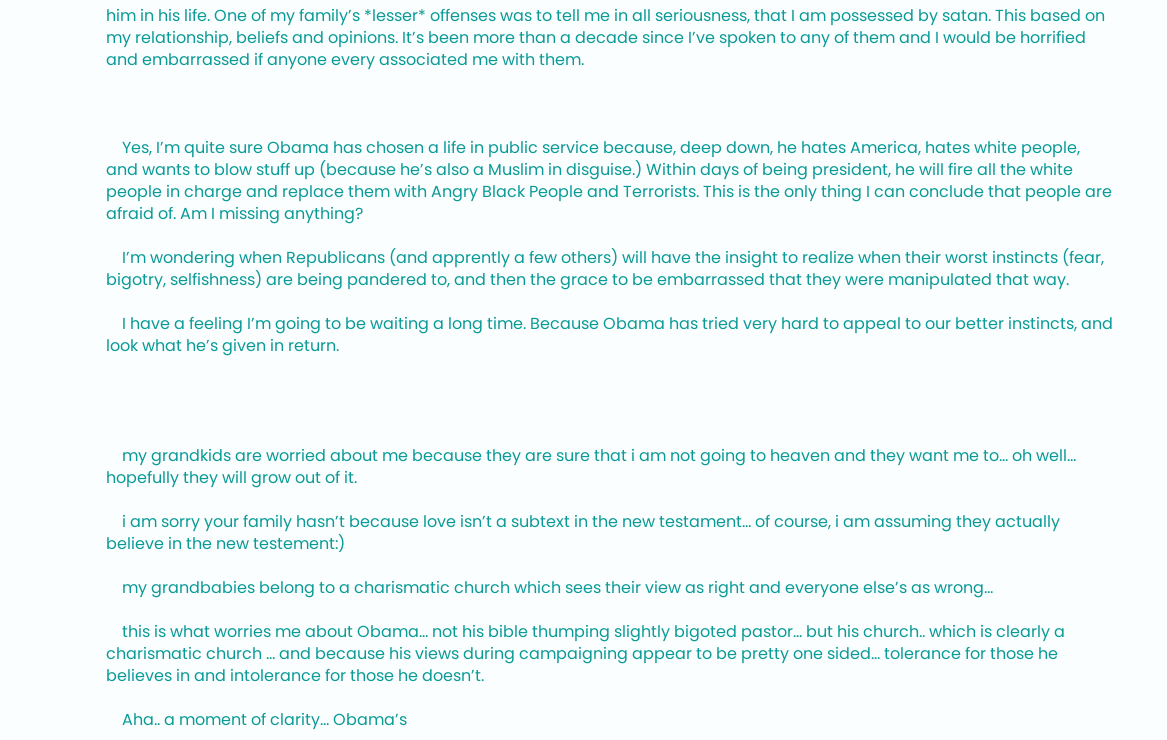him in his life. One of my family’s *lesser* offenses was to tell me in all seriousness, that I am possessed by satan. This based on my relationship, beliefs and opinions. It’s been more than a decade since I’ve spoken to any of them and I would be horrified and embarrassed if anyone every associated me with them.



    Yes, I’m quite sure Obama has chosen a life in public service because, deep down, he hates America, hates white people, and wants to blow stuff up (because he’s also a Muslim in disguise.) Within days of being president, he will fire all the white people in charge and replace them with Angry Black People and Terrorists. This is the only thing I can conclude that people are afraid of. Am I missing anything?

    I’m wondering when Republicans (and apprently a few others) will have the insight to realize when their worst instincts (fear, bigotry, selfishness) are being pandered to, and then the grace to be embarrassed that they were manipulated that way.

    I have a feeling I’m going to be waiting a long time. Because Obama has tried very hard to appeal to our better instincts, and look what he’s given in return.




    my grandkids are worried about me because they are sure that i am not going to heaven and they want me to… oh well… hopefully they will grow out of it.

    i am sorry your family hasn’t because love isn’t a subtext in the new testament… of course, i am assuming they actually believe in the new testement:)

    my grandbabies belong to a charismatic church which sees their view as right and everyone else’s as wrong…

    this is what worries me about Obama… not his bible thumping slightly bigoted pastor… but his church.. which is clearly a charismatic church … and because his views during campaigning appear to be pretty one sided… tolerance for those he believes in and intolerance for those he doesn’t.

    Aha.. a moment of clarity… Obama’s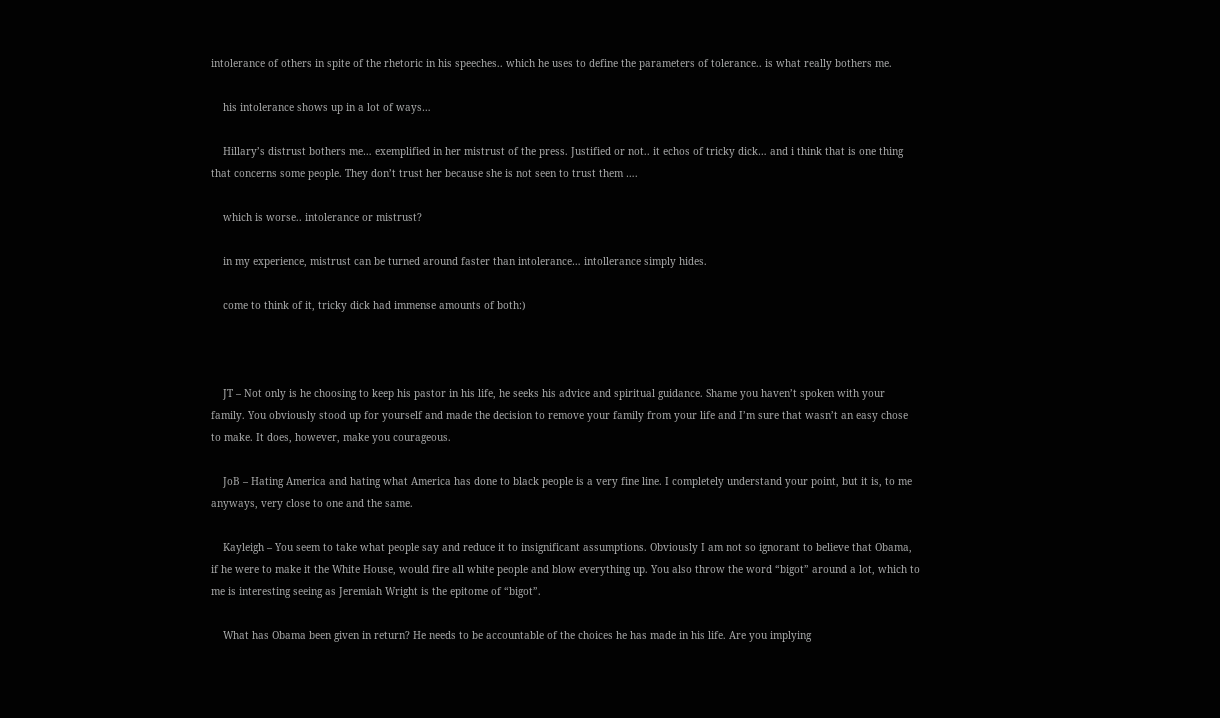intolerance of others in spite of the rhetoric in his speeches.. which he uses to define the parameters of tolerance.. is what really bothers me.

    his intolerance shows up in a lot of ways…

    Hillary’s distrust bothers me… exemplified in her mistrust of the press. Justified or not.. it echos of tricky dick… and i think that is one thing that concerns some people. They don’t trust her because she is not seen to trust them ….

    which is worse.. intolerance or mistrust?

    in my experience, mistrust can be turned around faster than intolerance… intollerance simply hides.

    come to think of it, tricky dick had immense amounts of both:)



    JT – Not only is he choosing to keep his pastor in his life, he seeks his advice and spiritual guidance. Shame you haven’t spoken with your family. You obviously stood up for yourself and made the decision to remove your family from your life and I’m sure that wasn’t an easy chose to make. It does, however, make you courageous.

    JoB – Hating America and hating what America has done to black people is a very fine line. I completely understand your point, but it is, to me anyways, very close to one and the same.

    Kayleigh – You seem to take what people say and reduce it to insignificant assumptions. Obviously I am not so ignorant to believe that Obama, if he were to make it the White House, would fire all white people and blow everything up. You also throw the word “bigot” around a lot, which to me is interesting seeing as Jeremiah Wright is the epitome of “bigot”.

    What has Obama been given in return? He needs to be accountable of the choices he has made in his life. Are you implying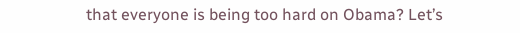that everyone is being too hard on Obama? Let’s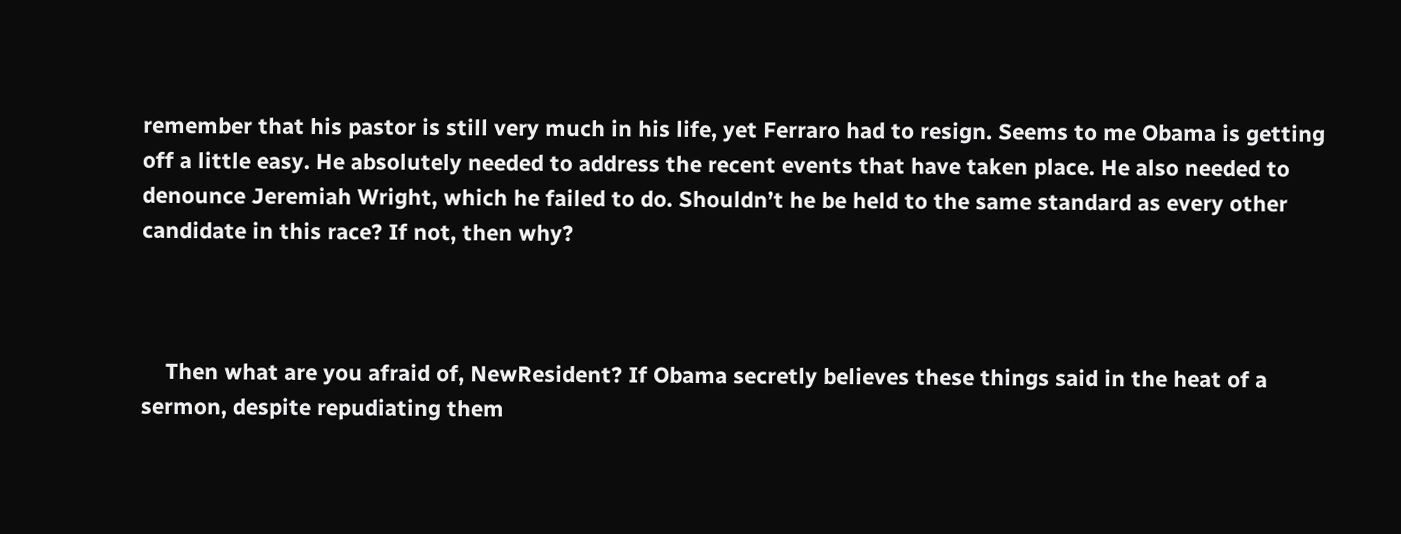remember that his pastor is still very much in his life, yet Ferraro had to resign. Seems to me Obama is getting off a little easy. He absolutely needed to address the recent events that have taken place. He also needed to denounce Jeremiah Wright, which he failed to do. Shouldn’t he be held to the same standard as every other candidate in this race? If not, then why?



    Then what are you afraid of, NewResident? If Obama secretly believes these things said in the heat of a sermon, despite repudiating them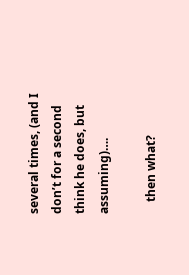several times, (and I don’t for a second think he does, but assuming)….

    then what?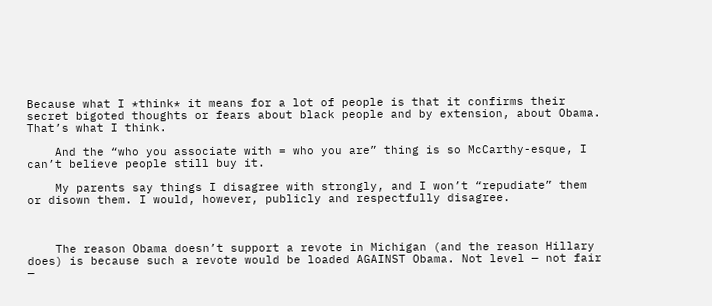Because what I *think* it means for a lot of people is that it confirms their secret bigoted thoughts or fears about black people and by extension, about Obama. That’s what I think.

    And the “who you associate with = who you are” thing is so McCarthy-esque, I can’t believe people still buy it.

    My parents say things I disagree with strongly, and I won’t “repudiate” them or disown them. I would, however, publicly and respectfully disagree.



    The reason Obama doesn’t support a revote in Michigan (and the reason Hillary does) is because such a revote would be loaded AGAINST Obama. Not level — not fair —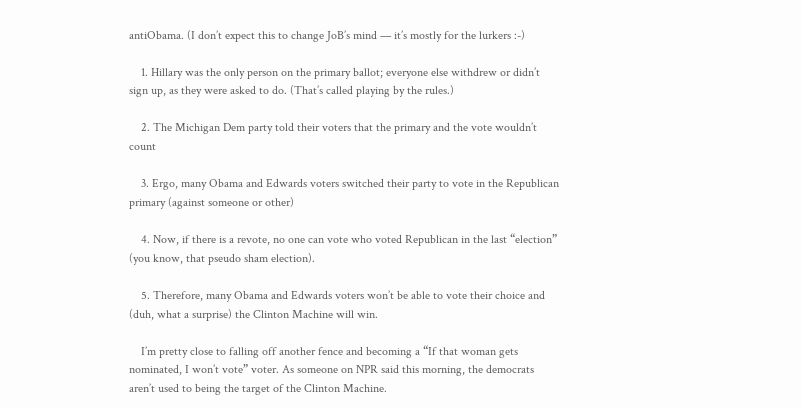antiObama. (I don’t expect this to change JoB’s mind — it’s mostly for the lurkers :-)

    1. Hillary was the only person on the primary ballot; everyone else withdrew or didn’t sign up, as they were asked to do. (That’s called playing by the rules.)

    2. The Michigan Dem party told their voters that the primary and the vote wouldn’t count

    3. Ergo, many Obama and Edwards voters switched their party to vote in the Republican primary (against someone or other)

    4. Now, if there is a revote, no one can vote who voted Republican in the last “election” (you know, that pseudo sham election).

    5. Therefore, many Obama and Edwards voters won’t be able to vote their choice and (duh, what a surprise) the Clinton Machine will win.

    I’m pretty close to falling off another fence and becoming a “If that woman gets nominated, I won’t vote” voter. As someone on NPR said this morning, the democrats aren’t used to being the target of the Clinton Machine.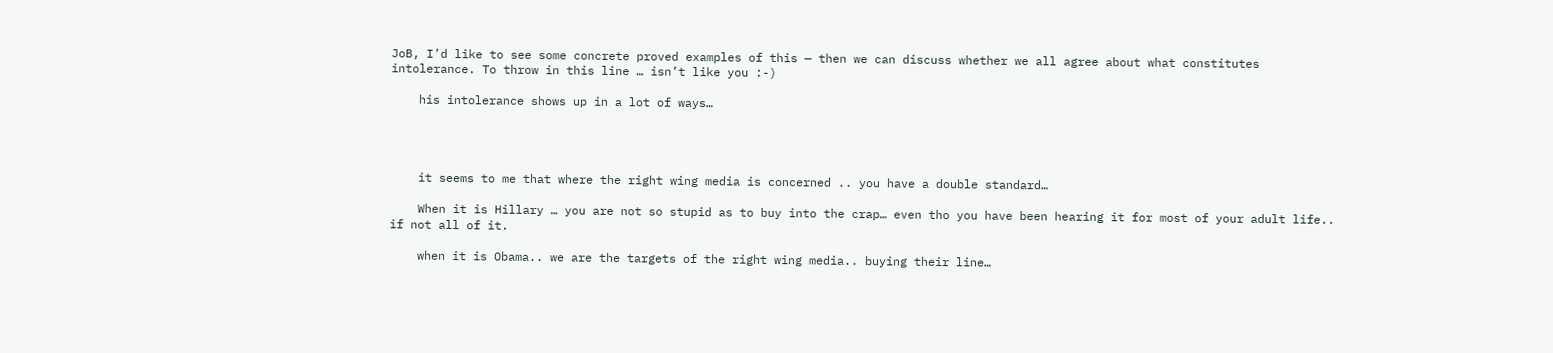JoB, I’d like to see some concrete proved examples of this — then we can discuss whether we all agree about what constitutes intolerance. To throw in this line … isn’t like you :-)

    his intolerance shows up in a lot of ways…




    it seems to me that where the right wing media is concerned .. you have a double standard…

    When it is Hillary … you are not so stupid as to buy into the crap… even tho you have been hearing it for most of your adult life.. if not all of it.

    when it is Obama.. we are the targets of the right wing media.. buying their line…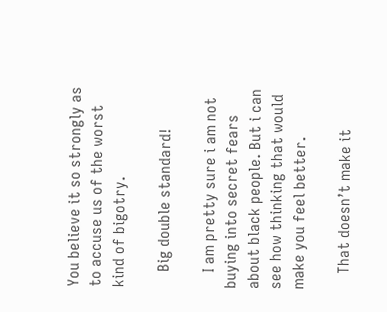You believe it so strongly as to accuse us of the worst kind of bigotry.

    Big double standard!

    I am pretty sure i am not buying into secret fears about black people. But i can see how thinking that would make you feel better.

    That doesn’t make it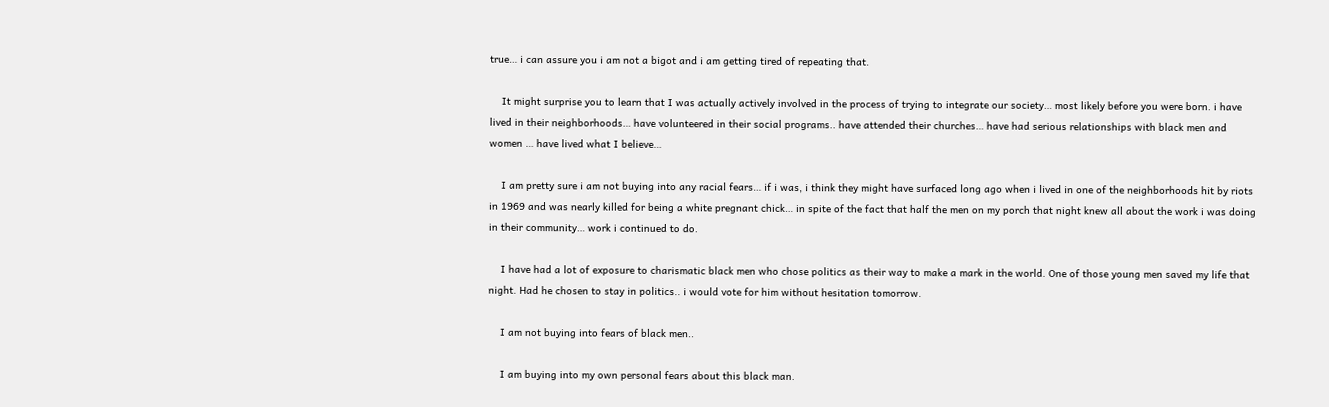true… i can assure you i am not a bigot and i am getting tired of repeating that.

    It might surprise you to learn that I was actually actively involved in the process of trying to integrate our society… most likely before you were born. i have lived in their neighborhoods… have volunteered in their social programs.. have attended their churches… have had serious relationships with black men and women … have lived what I believe…

    I am pretty sure i am not buying into any racial fears… if i was, i think they might have surfaced long ago when i lived in one of the neighborhoods hit by riots in 1969 and was nearly killed for being a white pregnant chick… in spite of the fact that half the men on my porch that night knew all about the work i was doing in their community… work i continued to do.

    I have had a lot of exposure to charismatic black men who chose politics as their way to make a mark in the world. One of those young men saved my life that night. Had he chosen to stay in politics.. i would vote for him without hesitation tomorrow.

    I am not buying into fears of black men..

    I am buying into my own personal fears about this black man.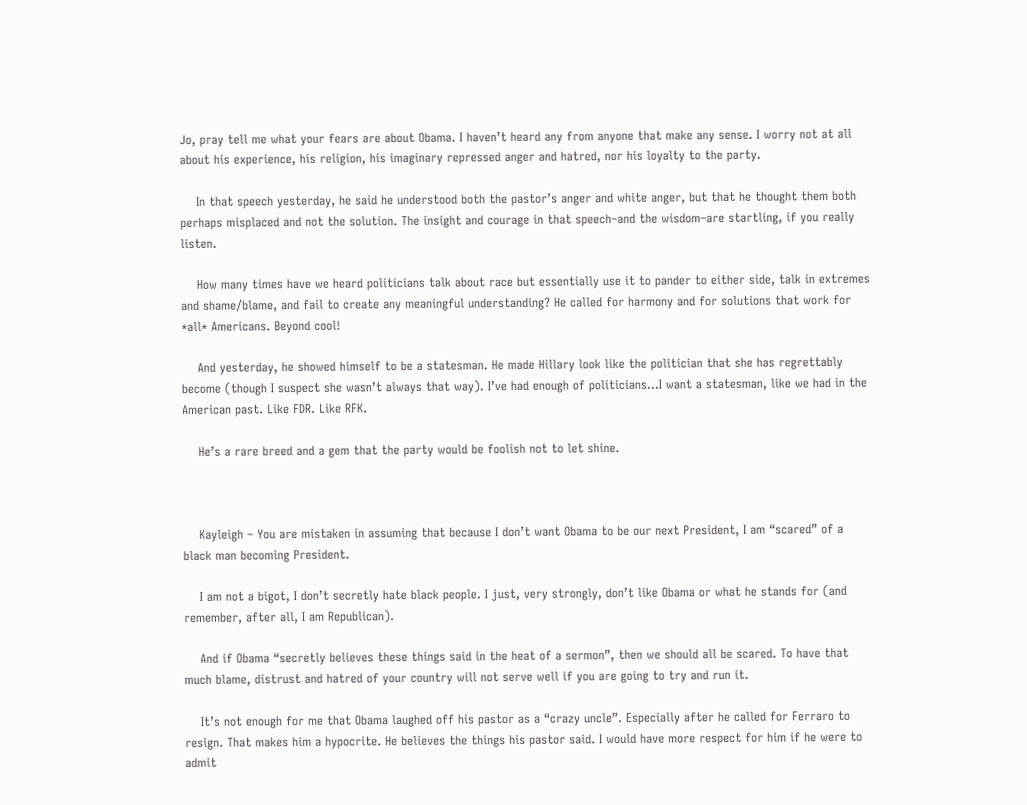Jo, pray tell me what your fears are about Obama. I haven’t heard any from anyone that make any sense. I worry not at all about his experience, his religion, his imaginary repressed anger and hatred, nor his loyalty to the party.

    In that speech yesterday, he said he understood both the pastor’s anger and white anger, but that he thought them both perhaps misplaced and not the solution. The insight and courage in that speech–and the wisdom–are startling, if you really listen.

    How many times have we heard politicians talk about race but essentially use it to pander to either side, talk in extremes and shame/blame, and fail to create any meaningful understanding? He called for harmony and for solutions that work for *all* Americans. Beyond cool!

    And yesterday, he showed himself to be a statesman. He made Hillary look like the politician that she has regrettably become (though I suspect she wasn’t always that way). I’ve had enough of politicians…I want a statesman, like we had in the American past. Like FDR. Like RFK.

    He’s a rare breed and a gem that the party would be foolish not to let shine.



    Kayleigh – You are mistaken in assuming that because I don’t want Obama to be our next President, I am “scared” of a black man becoming President.

    I am not a bigot, I don’t secretly hate black people. I just, very strongly, don’t like Obama or what he stands for (and remember, after all, I am Republican).

    And if Obama “secretly believes these things said in the heat of a sermon”, then we should all be scared. To have that much blame, distrust and hatred of your country will not serve well if you are going to try and run it.

    It’s not enough for me that Obama laughed off his pastor as a “crazy uncle”. Especially after he called for Ferraro to resign. That makes him a hypocrite. He believes the things his pastor said. I would have more respect for him if he were to admit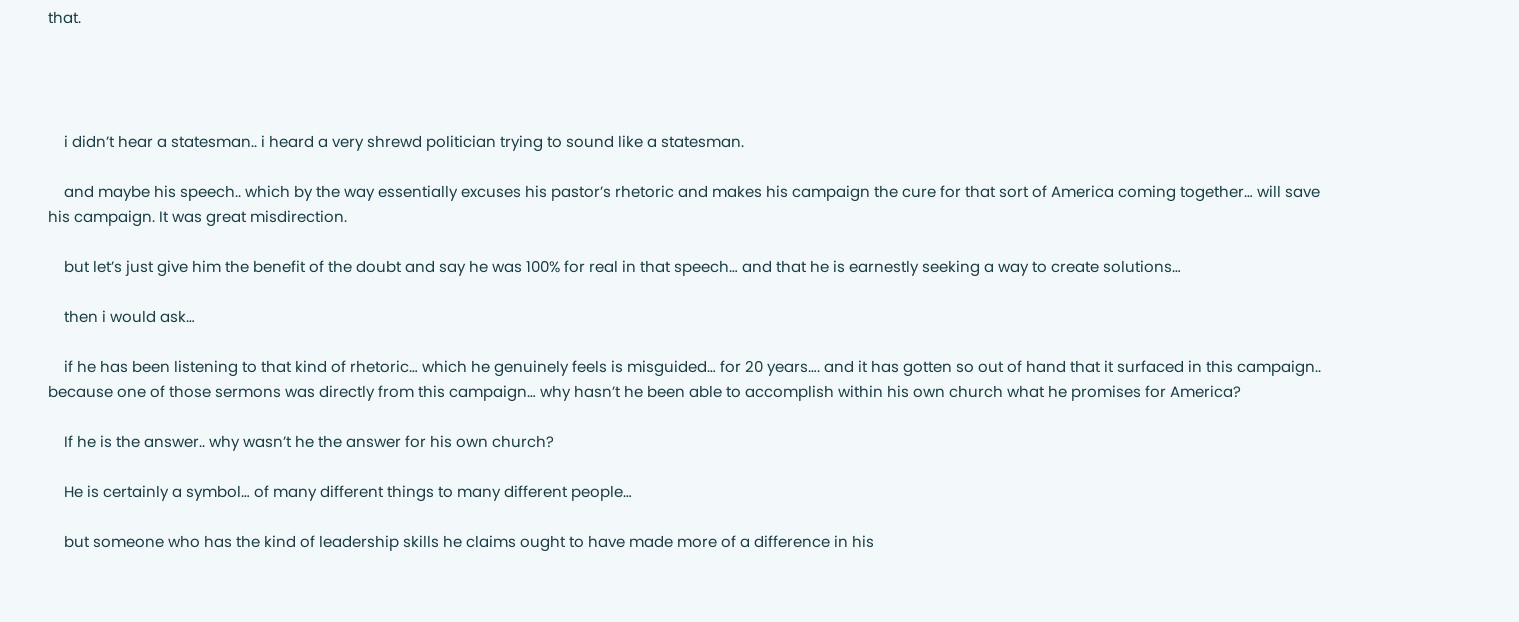that.




    i didn’t hear a statesman.. i heard a very shrewd politician trying to sound like a statesman.

    and maybe his speech.. which by the way essentially excuses his pastor’s rhetoric and makes his campaign the cure for that sort of America coming together… will save his campaign. It was great misdirection.

    but let’s just give him the benefit of the doubt and say he was 100% for real in that speech… and that he is earnestly seeking a way to create solutions…

    then i would ask…

    if he has been listening to that kind of rhetoric… which he genuinely feels is misguided… for 20 years…. and it has gotten so out of hand that it surfaced in this campaign.. because one of those sermons was directly from this campaign… why hasn’t he been able to accomplish within his own church what he promises for America?

    If he is the answer.. why wasn’t he the answer for his own church?

    He is certainly a symbol… of many different things to many different people…

    but someone who has the kind of leadership skills he claims ought to have made more of a difference in his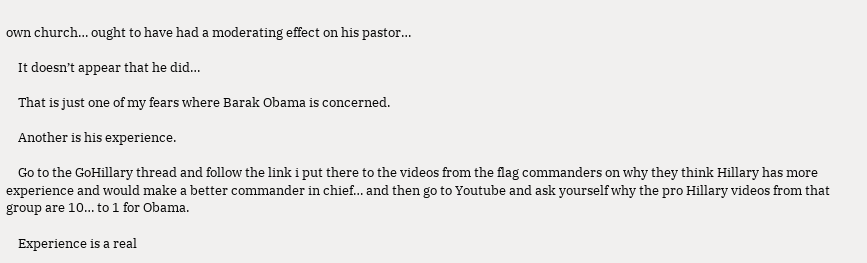own church… ought to have had a moderating effect on his pastor…

    It doesn’t appear that he did…

    That is just one of my fears where Barak Obama is concerned.

    Another is his experience.

    Go to the GoHillary thread and follow the link i put there to the videos from the flag commanders on why they think Hillary has more experience and would make a better commander in chief… and then go to Youtube and ask yourself why the pro Hillary videos from that group are 10… to 1 for Obama.

    Experience is a real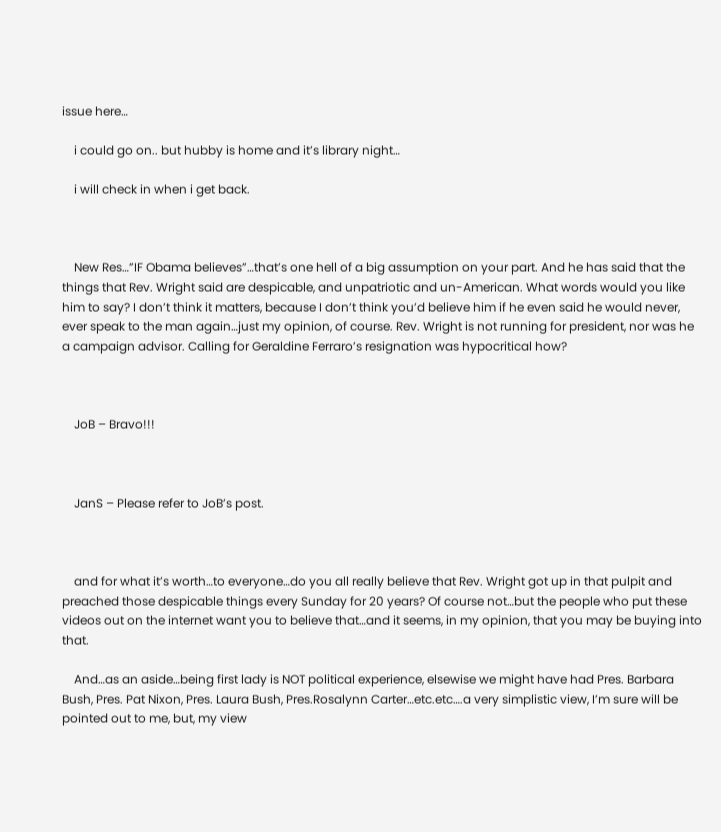issue here…

    i could go on.. but hubby is home and it’s library night…

    i will check in when i get back.



    New Res…”IF Obama believes”…that’s one hell of a big assumption on your part. And he has said that the things that Rev. Wright said are despicable, and unpatriotic and un-American. What words would you like him to say? I don’t think it matters, because I don’t think you’d believe him if he even said he would never, ever speak to the man again…just my opinion, of course. Rev. Wright is not running for president, nor was he a campaign advisor. Calling for Geraldine Ferraro’s resignation was hypocritical how?



    JoB – Bravo!!!



    JanS – Please refer to JoB’s post.



    and for what it’s worth…to everyone…do you all really believe that Rev. Wright got up in that pulpit and preached those despicable things every Sunday for 20 years? Of course not…but the people who put these videos out on the internet want you to believe that…and it seems, in my opinion, that you may be buying into that.

    And…as an aside…being first lady is NOT political experience, elsewise we might have had Pres. Barbara Bush, Pres. Pat Nixon, Pres. Laura Bush, Pres.Rosalynn Carter…etc.etc….a very simplistic view, I’m sure will be pointed out to me, but, my view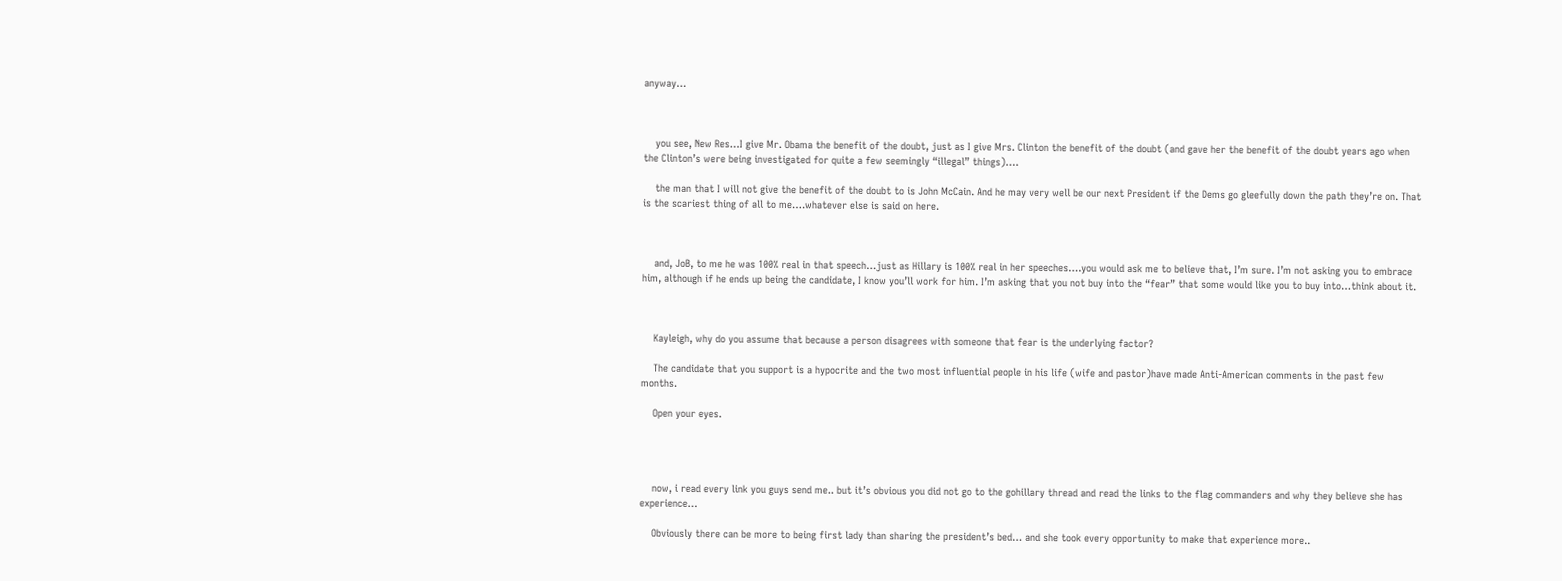anyway…



    you see, New Res…I give Mr. Obama the benefit of the doubt, just as I give Mrs. Clinton the benefit of the doubt (and gave her the benefit of the doubt years ago when the Clinton’s were being investigated for quite a few seemingly “illegal” things)….

    the man that I will not give the benefit of the doubt to is John McCain. And he may very well be our next President if the Dems go gleefully down the path they’re on. That is the scariest thing of all to me….whatever else is said on here.



    and, JoB, to me he was 100% real in that speech…just as Hillary is 100% real in her speeches….you would ask me to believe that, I’m sure. I’m not asking you to embrace him, although if he ends up being the candidate, I know you’ll work for him. I’m asking that you not buy into the “fear” that some would like you to buy into…think about it.



    Kayleigh, why do you assume that because a person disagrees with someone that fear is the underlying factor?

    The candidate that you support is a hypocrite and the two most influential people in his life (wife and pastor)have made Anti-American comments in the past few months.

    Open your eyes.




    now, i read every link you guys send me.. but it’s obvious you did not go to the gohillary thread and read the links to the flag commanders and why they believe she has experience…

    Obviously there can be more to being first lady than sharing the president’s bed… and she took every opportunity to make that experience more..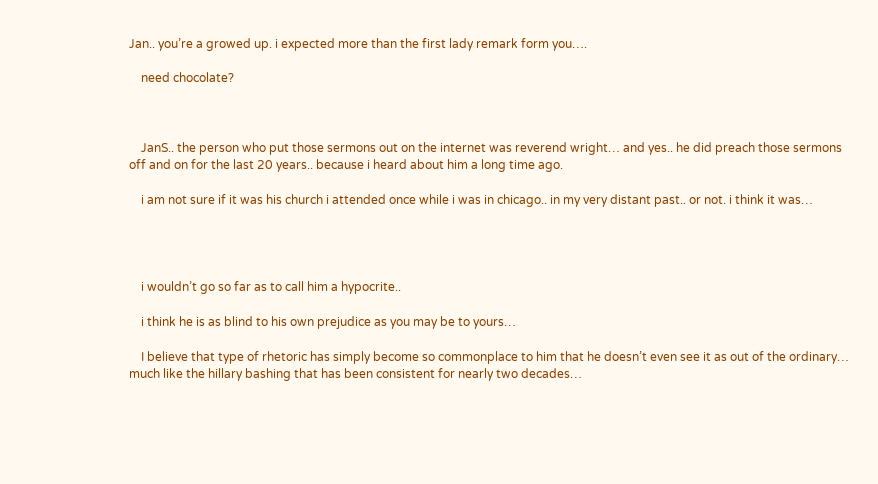Jan.. you’re a growed up. i expected more than the first lady remark form you….

    need chocolate?



    JanS.. the person who put those sermons out on the internet was reverend wright… and yes.. he did preach those sermons off and on for the last 20 years.. because i heard about him a long time ago.

    i am not sure if it was his church i attended once while i was in chicago.. in my very distant past.. or not. i think it was…




    i wouldn’t go so far as to call him a hypocrite..

    i think he is as blind to his own prejudice as you may be to yours…

    I believe that type of rhetoric has simply become so commonplace to him that he doesn’t even see it as out of the ordinary… much like the hillary bashing that has been consistent for nearly two decades…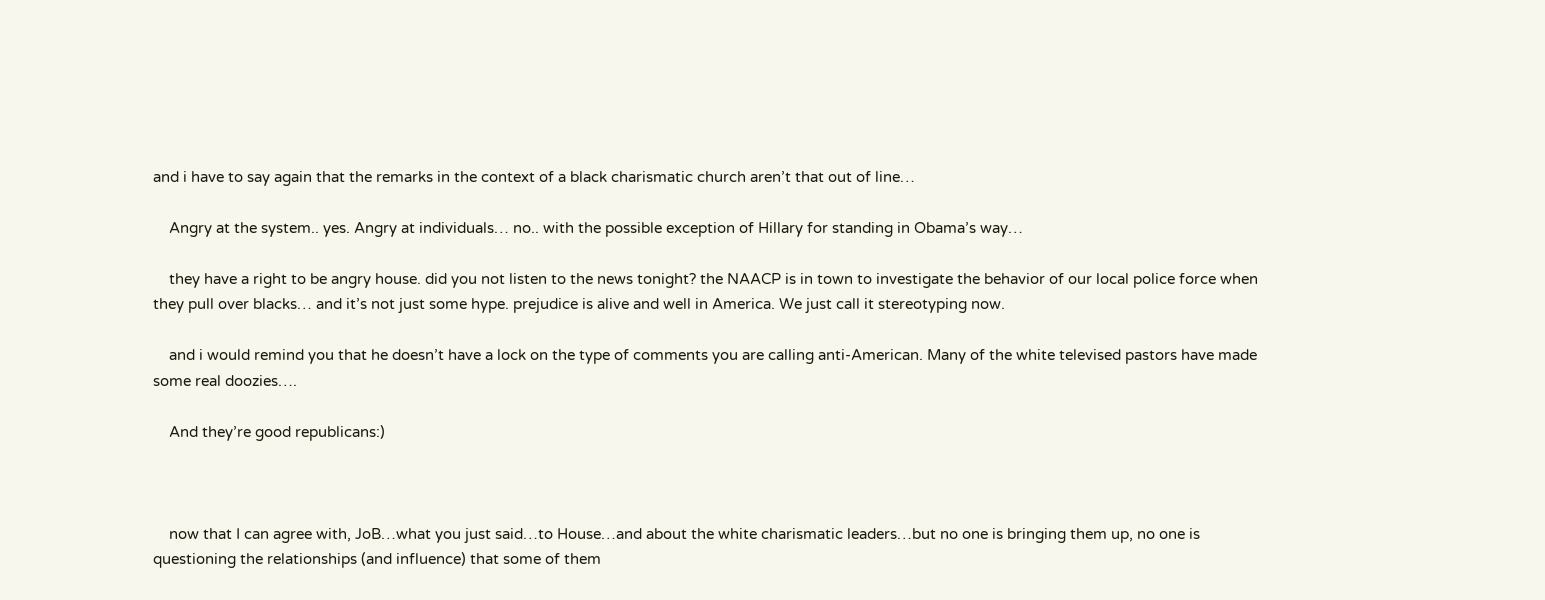and i have to say again that the remarks in the context of a black charismatic church aren’t that out of line…

    Angry at the system.. yes. Angry at individuals… no.. with the possible exception of Hillary for standing in Obama’s way…

    they have a right to be angry house. did you not listen to the news tonight? the NAACP is in town to investigate the behavior of our local police force when they pull over blacks… and it’s not just some hype. prejudice is alive and well in America. We just call it stereotyping now.

    and i would remind you that he doesn’t have a lock on the type of comments you are calling anti-American. Many of the white televised pastors have made some real doozies….

    And they’re good republicans:)



    now that I can agree with, JoB…what you just said…to House…and about the white charismatic leaders…but no one is bringing them up, no one is questioning the relationships (and influence) that some of them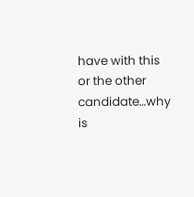have with this or the other candidate…why is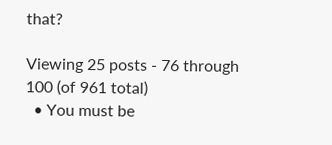that?

Viewing 25 posts - 76 through 100 (of 961 total)
  • You must be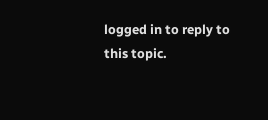logged in to reply to this topic.